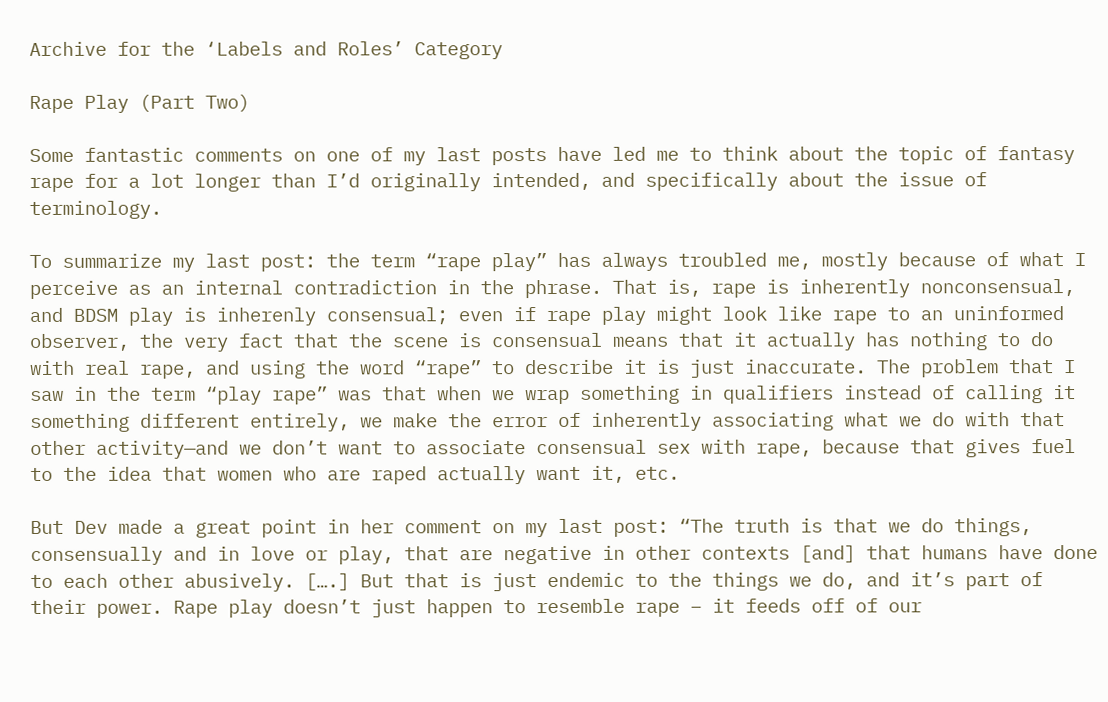Archive for the ‘Labels and Roles’ Category

Rape Play (Part Two)

Some fantastic comments on one of my last posts have led me to think about the topic of fantasy rape for a lot longer than I’d originally intended, and specifically about the issue of terminology.

To summarize my last post: the term “rape play” has always troubled me, mostly because of what I perceive as an internal contradiction in the phrase. That is, rape is inherently nonconsensual, and BDSM play is inherenly consensual; even if rape play might look like rape to an uninformed observer, the very fact that the scene is consensual means that it actually has nothing to do with real rape, and using the word “rape” to describe it is just inaccurate. The problem that I saw in the term “play rape” was that when we wrap something in qualifiers instead of calling it something different entirely, we make the error of inherently associating what we do with that other activity—and we don’t want to associate consensual sex with rape, because that gives fuel to the idea that women who are raped actually want it, etc.

But Dev made a great point in her comment on my last post: “The truth is that we do things, consensually and in love or play, that are negative in other contexts [and] that humans have done to each other abusively. [….] But that is just endemic to the things we do, and it’s part of their power. Rape play doesn’t just happen to resemble rape – it feeds off of our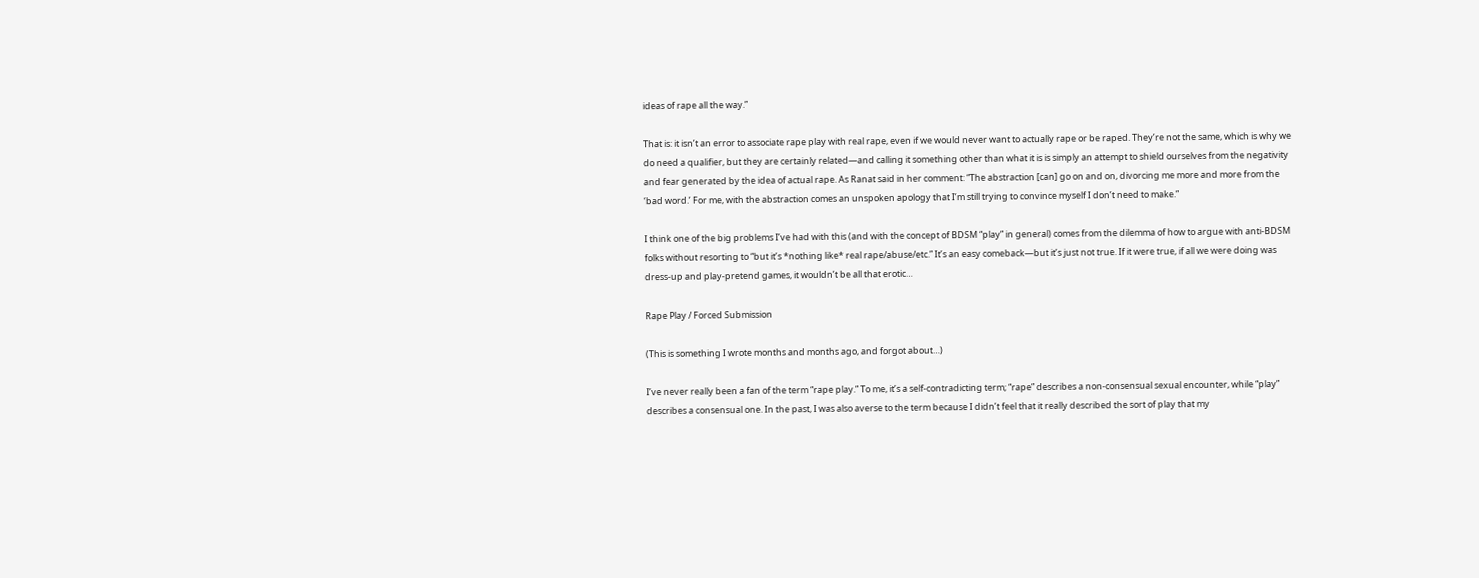ideas of rape all the way.”

That is: it isn’t an error to associate rape play with real rape, even if we would never want to actually rape or be raped. They’re not the same, which is why we do need a qualifier, but they are certainly related—and calling it something other than what it is is simply an attempt to shield ourselves from the negativity and fear generated by the idea of actual rape. As Ranat said in her comment: “The abstraction [can] go on and on, divorcing me more and more from the ‘bad word.’ For me, with the abstraction comes an unspoken apology that I’m still trying to convince myself I don’t need to make.”

I think one of the big problems I’ve had with this (and with the concept of BDSM “play” in general) comes from the dilemma of how to argue with anti-BDSM folks without resorting to “but it’s *nothing like* real rape/abuse/etc.” It’s an easy comeback—but it’s just not true. If it were true, if all we were doing was dress-up and play-pretend games, it wouldn’t be all that erotic…

Rape Play / Forced Submission

(This is something I wrote months and months ago, and forgot about…)

I’ve never really been a fan of the term “rape play.” To me, it’s a self-contradicting term; “rape” describes a non-consensual sexual encounter, while “play” describes a consensual one. In the past, I was also averse to the term because I didn’t feel that it really described the sort of play that my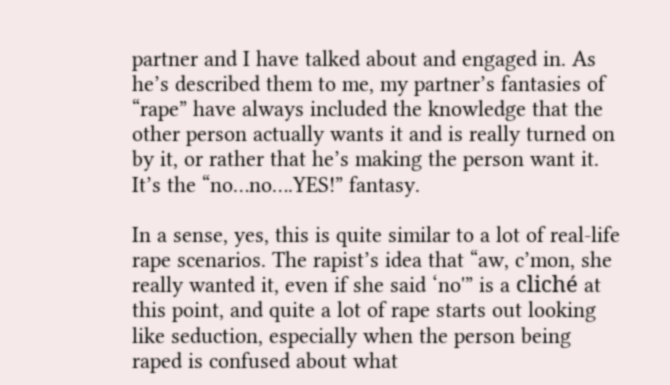partner and I have talked about and engaged in. As he’s described them to me, my partner’s fantasies of “rape” have always included the knowledge that the other person actually wants it and is really turned on by it, or rather that he’s making the person want it. It’s the “no…no….YES!” fantasy.

In a sense, yes, this is quite similar to a lot of real-life rape scenarios. The rapist’s idea that “aw, c’mon, she really wanted it, even if she said ‘no'” is a cliché at this point, and quite a lot of rape starts out looking like seduction, especially when the person being raped is confused about what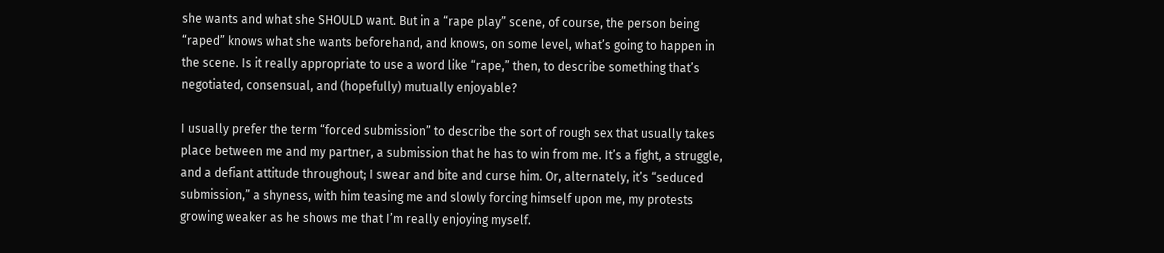she wants and what she SHOULD want. But in a “rape play” scene, of course, the person being “raped” knows what she wants beforehand, and knows, on some level, what’s going to happen in the scene. Is it really appropriate to use a word like “rape,” then, to describe something that’s negotiated, consensual, and (hopefully) mutually enjoyable?

I usually prefer the term “forced submission” to describe the sort of rough sex that usually takes place between me and my partner, a submission that he has to win from me. It’s a fight, a struggle, and a defiant attitude throughout; I swear and bite and curse him. Or, alternately, it’s “seduced submission,” a shyness, with him teasing me and slowly forcing himself upon me, my protests growing weaker as he shows me that I’m really enjoying myself.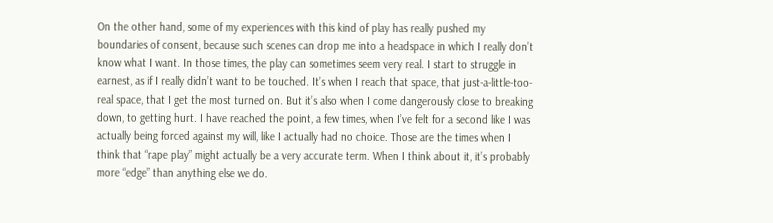On the other hand, some of my experiences with this kind of play has really pushed my boundaries of consent, because such scenes can drop me into a headspace in which I really don’t know what I want. In those times, the play can sometimes seem very real. I start to struggle in earnest, as if I really didn’t want to be touched. It’s when I reach that space, that just-a-little-too-real space, that I get the most turned on. But it’s also when I come dangerously close to breaking down, to getting hurt. I have reached the point, a few times, when I’ve felt for a second like I was actually being forced against my will, like I actually had no choice. Those are the times when I think that “rape play” might actually be a very accurate term. When I think about it, it’s probably more “edge” than anything else we do.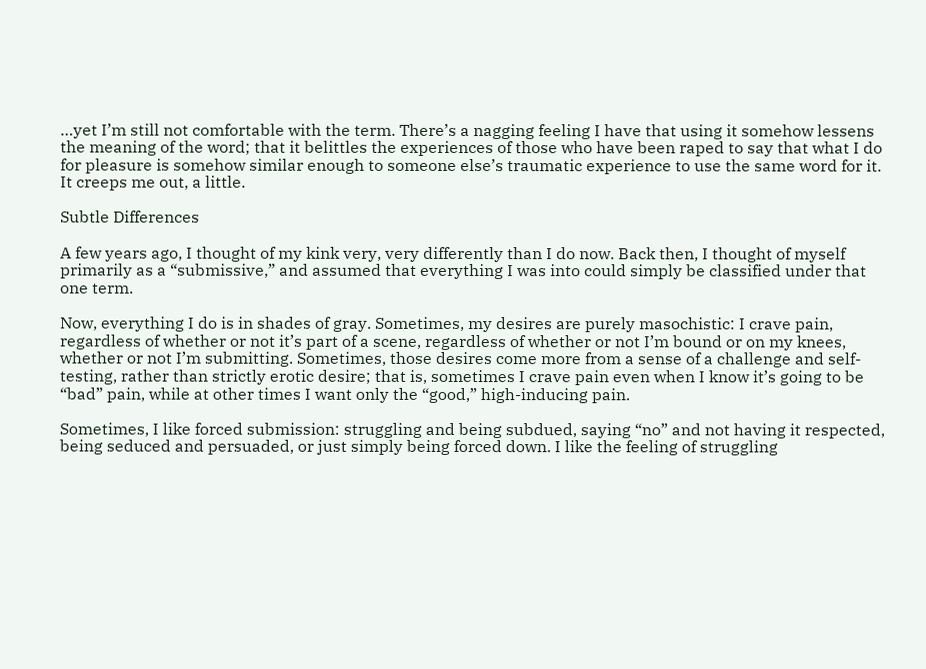…yet I’m still not comfortable with the term. There’s a nagging feeling I have that using it somehow lessens the meaning of the word; that it belittles the experiences of those who have been raped to say that what I do for pleasure is somehow similar enough to someone else’s traumatic experience to use the same word for it. It creeps me out, a little.

Subtle Differences

A few years ago, I thought of my kink very, very differently than I do now. Back then, I thought of myself primarily as a “submissive,” and assumed that everything I was into could simply be classified under that one term.

Now, everything I do is in shades of gray. Sometimes, my desires are purely masochistic: I crave pain, regardless of whether or not it’s part of a scene, regardless of whether or not I’m bound or on my knees, whether or not I’m submitting. Sometimes, those desires come more from a sense of a challenge and self-testing, rather than strictly erotic desire; that is, sometimes I crave pain even when I know it’s going to be “bad” pain, while at other times I want only the “good,” high-inducing pain.

Sometimes, I like forced submission: struggling and being subdued, saying “no” and not having it respected, being seduced and persuaded, or just simply being forced down. I like the feeling of struggling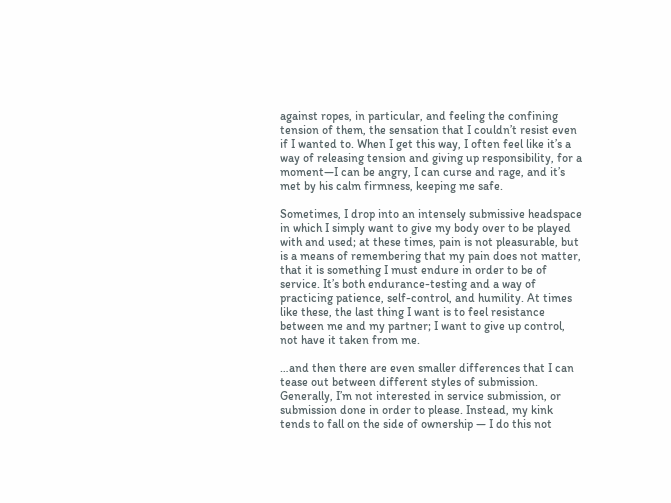against ropes, in particular, and feeling the confining tension of them, the sensation that I couldn’t resist even if I wanted to. When I get this way, I often feel like it’s a way of releasing tension and giving up responsibility, for a moment—I can be angry, I can curse and rage, and it’s met by his calm firmness, keeping me safe.

Sometimes, I drop into an intensely submissive headspace in which I simply want to give my body over to be played with and used; at these times, pain is not pleasurable, but is a means of remembering that my pain does not matter, that it is something I must endure in order to be of service. It’s both endurance-testing and a way of practicing patience, self-control, and humility. At times like these, the last thing I want is to feel resistance between me and my partner; I want to give up control, not have it taken from me.

…and then there are even smaller differences that I can tease out between different styles of submission. Generally, I’m not interested in service submission, or submission done in order to please. Instead, my kink tends to fall on the side of ownership — I do this not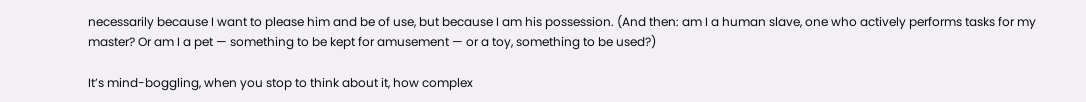necessarily because I want to please him and be of use, but because I am his possession. (And then: am I a human slave, one who actively performs tasks for my master? Or am I a pet — something to be kept for amusement — or a toy, something to be used?)

It’s mind-boggling, when you stop to think about it, how complex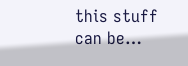this stuff can be…